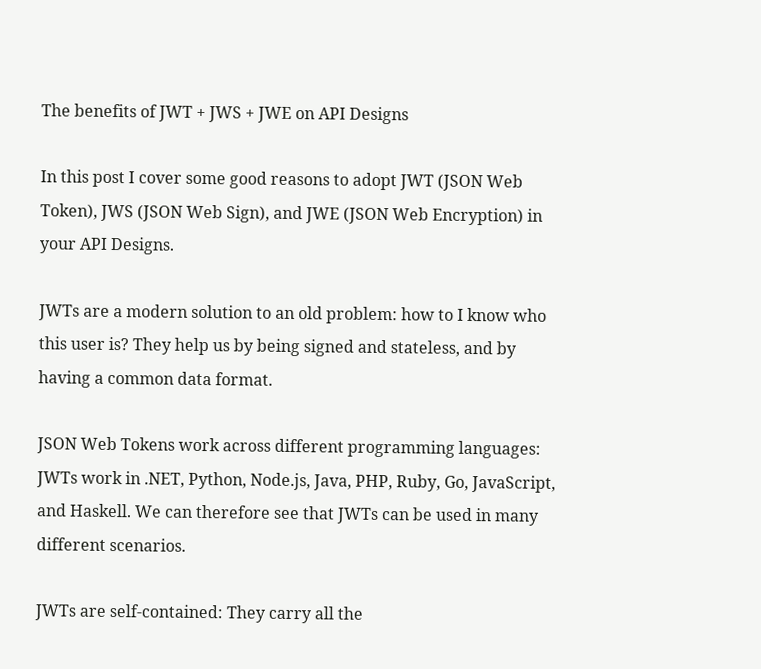The benefits of JWT + JWS + JWE on API Designs

In this post I cover some good reasons to adopt JWT (JSON Web Token), JWS (JSON Web Sign), and JWE (JSON Web Encryption) in your API Designs.

JWTs are a modern solution to an old problem: how to I know who this user is? They help us by being signed and stateless, and by having a common data format.

JSON Web Tokens work across different programming languages: JWTs work in .NET, Python, Node.js, Java, PHP, Ruby, Go, JavaScript, and Haskell. We can therefore see that JWTs can be used in many different scenarios.

JWTs are self-contained: They carry all the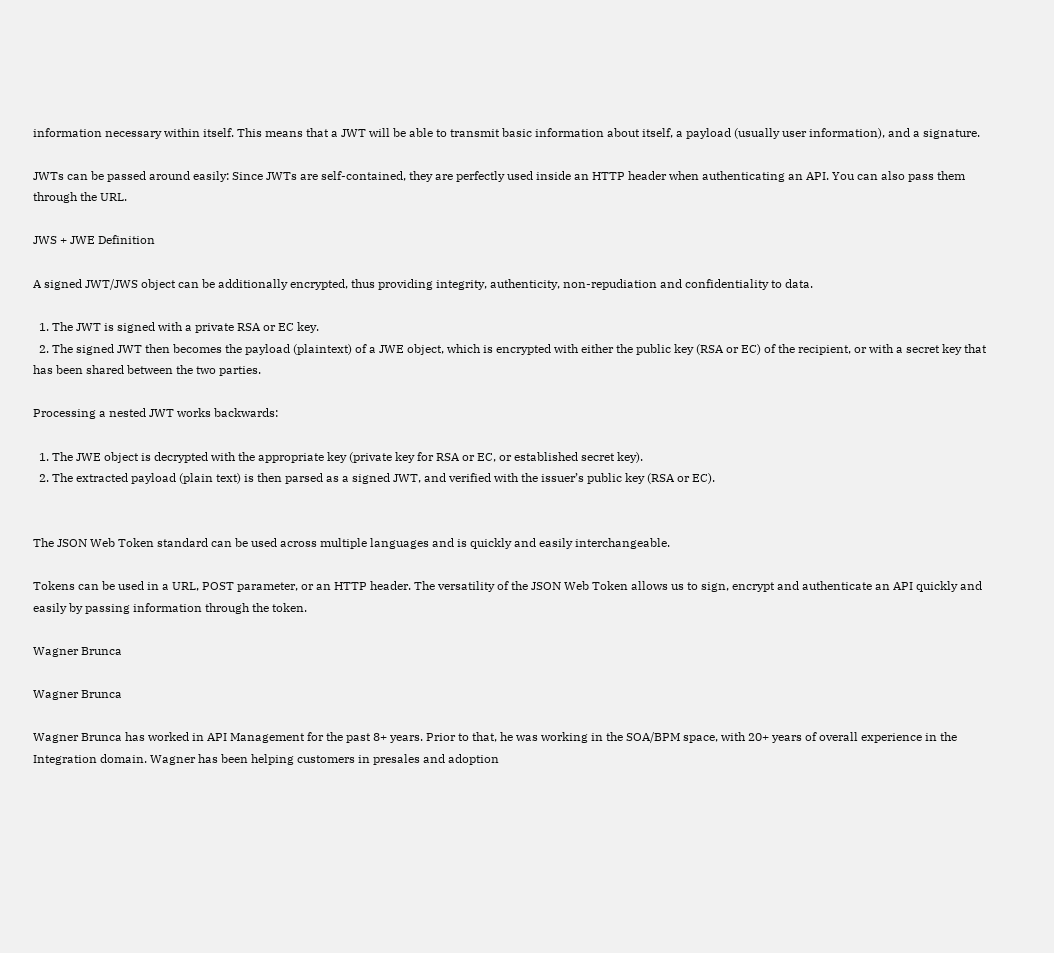information necessary within itself. This means that a JWT will be able to transmit basic information about itself, a payload (usually user information), and a signature.

JWTs can be passed around easily: Since JWTs are self-contained, they are perfectly used inside an HTTP header when authenticating an API. You can also pass them through the URL.

JWS + JWE Definition

A signed JWT/JWS object can be additionally encrypted, thus providing integrity, authenticity, non-repudiation and confidentiality to data.

  1. The JWT is signed with a private RSA or EC key.
  2. The signed JWT then becomes the payload (plaintext) of a JWE object, which is encrypted with either the public key (RSA or EC) of the recipient, or with a secret key that has been shared between the two parties.

Processing a nested JWT works backwards:

  1. The JWE object is decrypted with the appropriate key (private key for RSA or EC, or established secret key).
  2. The extracted payload (plain text) is then parsed as a signed JWT, and verified with the issuer’s public key (RSA or EC).


The JSON Web Token standard can be used across multiple languages and is quickly and easily interchangeable.

Tokens can be used in a URL, POST parameter, or an HTTP header. The versatility of the JSON Web Token allows us to sign, encrypt and authenticate an API quickly and easily by passing information through the token.

Wagner Brunca

Wagner Brunca

Wagner Brunca has worked in API Management for the past 8+ years. Prior to that, he was working in the SOA/BPM space, with 20+ years of overall experience in the Integration domain. Wagner has been helping customers in presales and adoption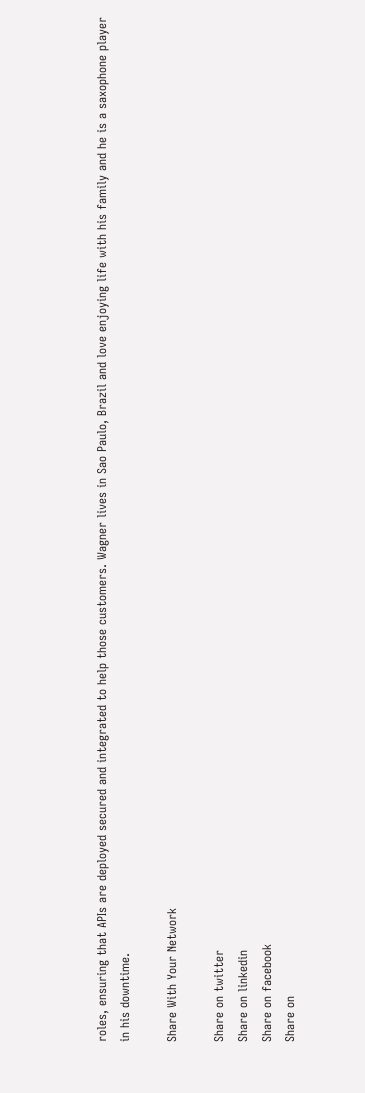roles, ensuring that APIs are deployed secured and integrated to help those customers. Wagner lives in Sao Paulo, Brazil and love enjoying life with his family and he is a saxophone player in his downtime.

Share With Your Network

Share on twitter
Share on linkedin
Share on facebook
Share on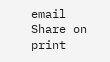email
Share on print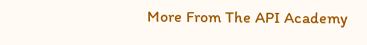More From The API Academy